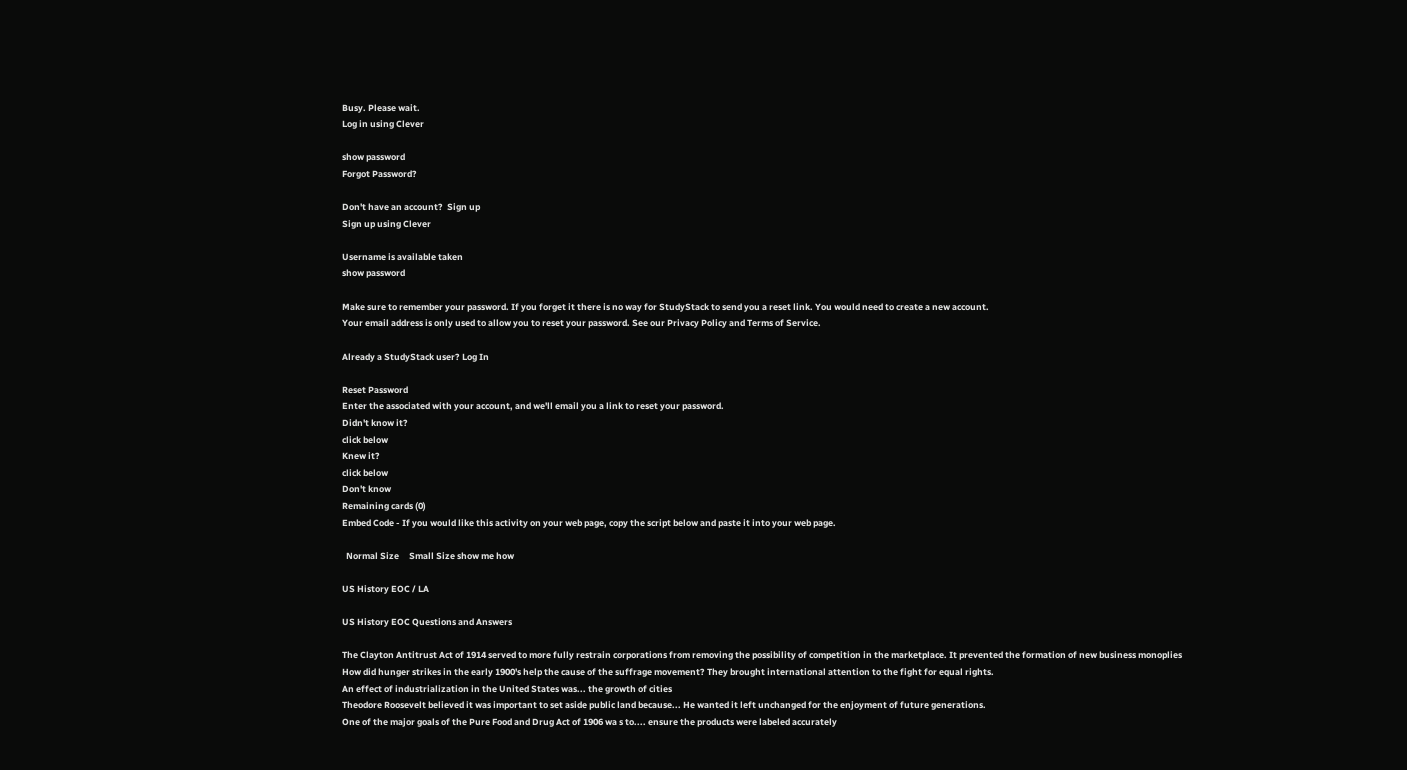Busy. Please wait.
Log in using Clever

show password
Forgot Password?

Don't have an account?  Sign up
Sign up using Clever

Username is available taken
show password

Make sure to remember your password. If you forget it there is no way for StudyStack to send you a reset link. You would need to create a new account.
Your email address is only used to allow you to reset your password. See our Privacy Policy and Terms of Service.

Already a StudyStack user? Log In

Reset Password
Enter the associated with your account, and we'll email you a link to reset your password.
Didn't know it?
click below
Knew it?
click below
Don't know
Remaining cards (0)
Embed Code - If you would like this activity on your web page, copy the script below and paste it into your web page.

  Normal Size     Small Size show me how

US History EOC / LA

US History EOC Questions and Answers

The Clayton Antitrust Act of 1914 served to more fully restrain corporations from removing the possibility of competition in the marketplace. It prevented the formation of new business monoplies
How did hunger strikes in the early 1900's help the cause of the suffrage movement? They brought international attention to the fight for equal rights.
An effect of industrialization in the United States was... the growth of cities
Theodore Roosevelt believed it was important to set aside public land because... He wanted it left unchanged for the enjoyment of future generations.
One of the major goals of the Pure Food and Drug Act of 1906 wa s to.... ensure the products were labeled accurately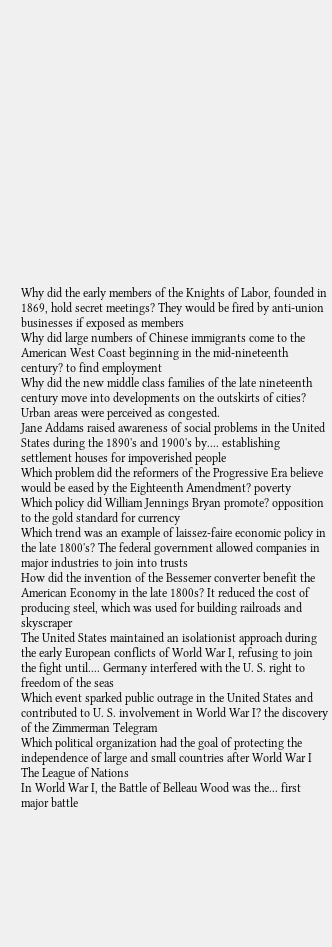Why did the early members of the Knights of Labor, founded in 1869, hold secret meetings? They would be fired by anti-union businesses if exposed as members
Why did large numbers of Chinese immigrants come to the American West Coast beginning in the mid-nineteenth century? to find employment
Why did the new middle class families of the late nineteenth century move into developments on the outskirts of cities? Urban areas were perceived as congested.
Jane Addams raised awareness of social problems in the United States during the 1890's and 1900's by.... establishing settlement houses for impoverished people
Which problem did the reformers of the Progressive Era believe would be eased by the Eighteenth Amendment? poverty
Which policy did William Jennings Bryan promote? opposition to the gold standard for currency
Which trend was an example of laissez-faire economic policy in the late 1800's? The federal government allowed companies in major industries to join into trusts
How did the invention of the Bessemer converter benefit the American Economy in the late 1800s? It reduced the cost of producing steel, which was used for building railroads and skyscraper
The United States maintained an isolationist approach during the early European conflicts of World War I, refusing to join the fight until.... Germany interfered with the U. S. right to freedom of the seas
Which event sparked public outrage in the United States and contributed to U. S. involvement in World War I? the discovery of the Zimmerman Telegram
Which political organization had the goal of protecting the independence of large and small countries after World War I The League of Nations
In World War I, the Battle of Belleau Wood was the... first major battle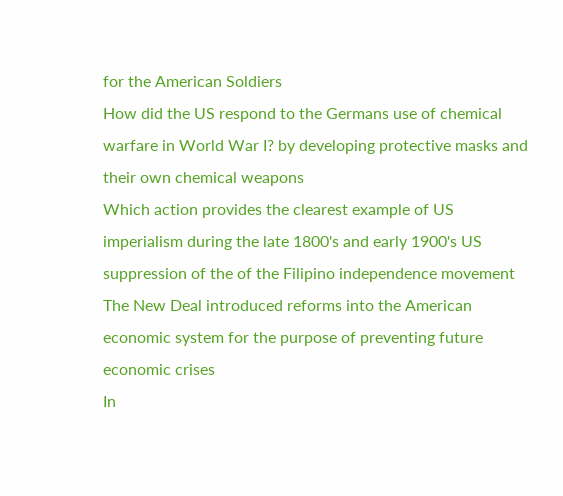for the American Soldiers
How did the US respond to the Germans use of chemical warfare in World War I? by developing protective masks and their own chemical weapons
Which action provides the clearest example of US imperialism during the late 1800's and early 1900's US suppression of the of the Filipino independence movement
The New Deal introduced reforms into the American economic system for the purpose of preventing future economic crises
In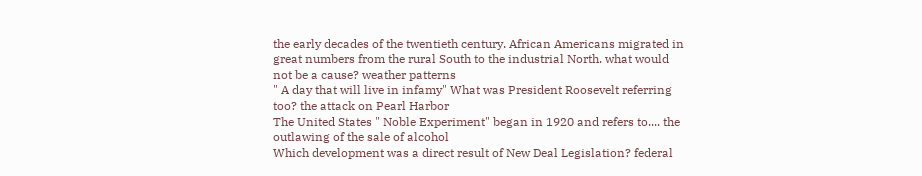the early decades of the twentieth century. African Americans migrated in great numbers from the rural South to the industrial North. what would not be a cause? weather patterns
" A day that will live in infamy" What was President Roosevelt referring too? the attack on Pearl Harbor
The United States " Noble Experiment" began in 1920 and refers to.... the outlawing of the sale of alcohol
Which development was a direct result of New Deal Legislation? federal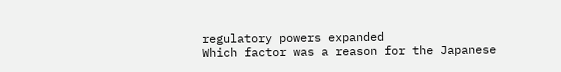regulatory powers expanded
Which factor was a reason for the Japanese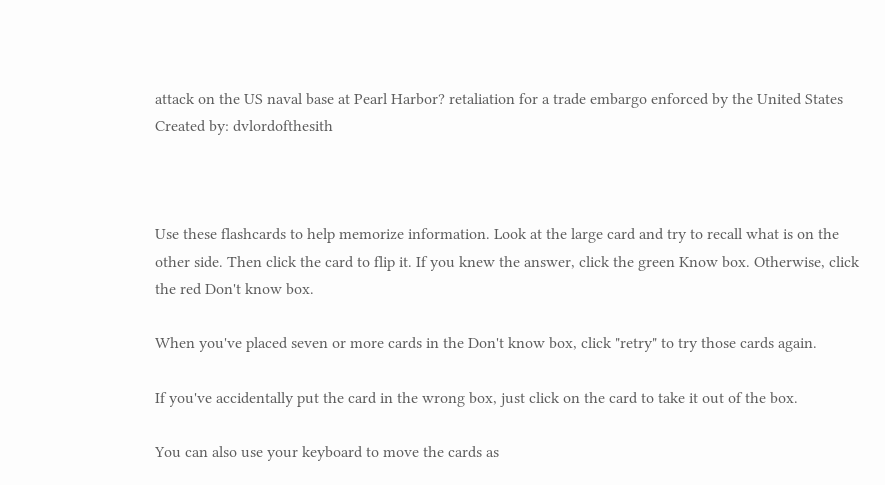attack on the US naval base at Pearl Harbor? retaliation for a trade embargo enforced by the United States
Created by: dvlordofthesith



Use these flashcards to help memorize information. Look at the large card and try to recall what is on the other side. Then click the card to flip it. If you knew the answer, click the green Know box. Otherwise, click the red Don't know box.

When you've placed seven or more cards in the Don't know box, click "retry" to try those cards again.

If you've accidentally put the card in the wrong box, just click on the card to take it out of the box.

You can also use your keyboard to move the cards as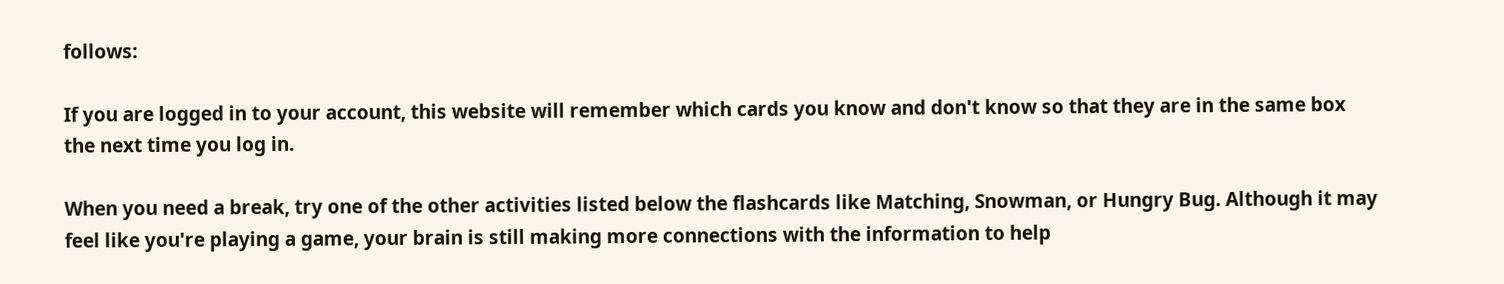follows:

If you are logged in to your account, this website will remember which cards you know and don't know so that they are in the same box the next time you log in.

When you need a break, try one of the other activities listed below the flashcards like Matching, Snowman, or Hungry Bug. Although it may feel like you're playing a game, your brain is still making more connections with the information to help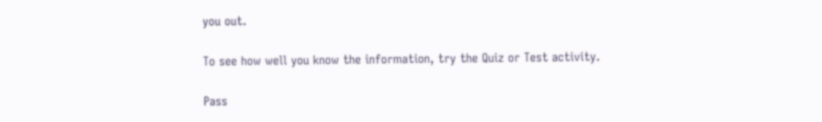you out.

To see how well you know the information, try the Quiz or Test activity.

Pass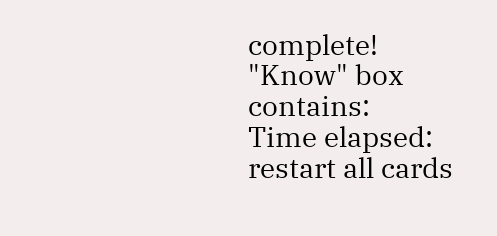complete!
"Know" box contains:
Time elapsed:
restart all cards